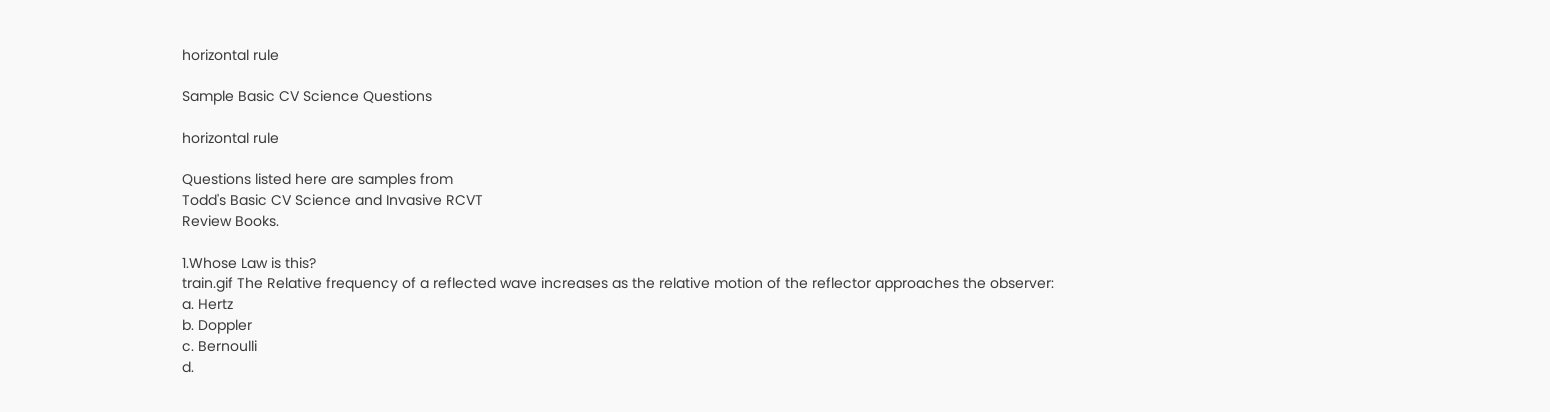horizontal rule

Sample Basic CV Science Questions

horizontal rule

Questions listed here are samples from
Todd's Basic CV Science and Invasive RCVT
Review Books.

1.Whose Law is this?
train.gif The Relative frequency of a reflected wave increases as the relative motion of the reflector approaches the observer:
a. Hertz
b. Doppler
c. Bernoulli
d.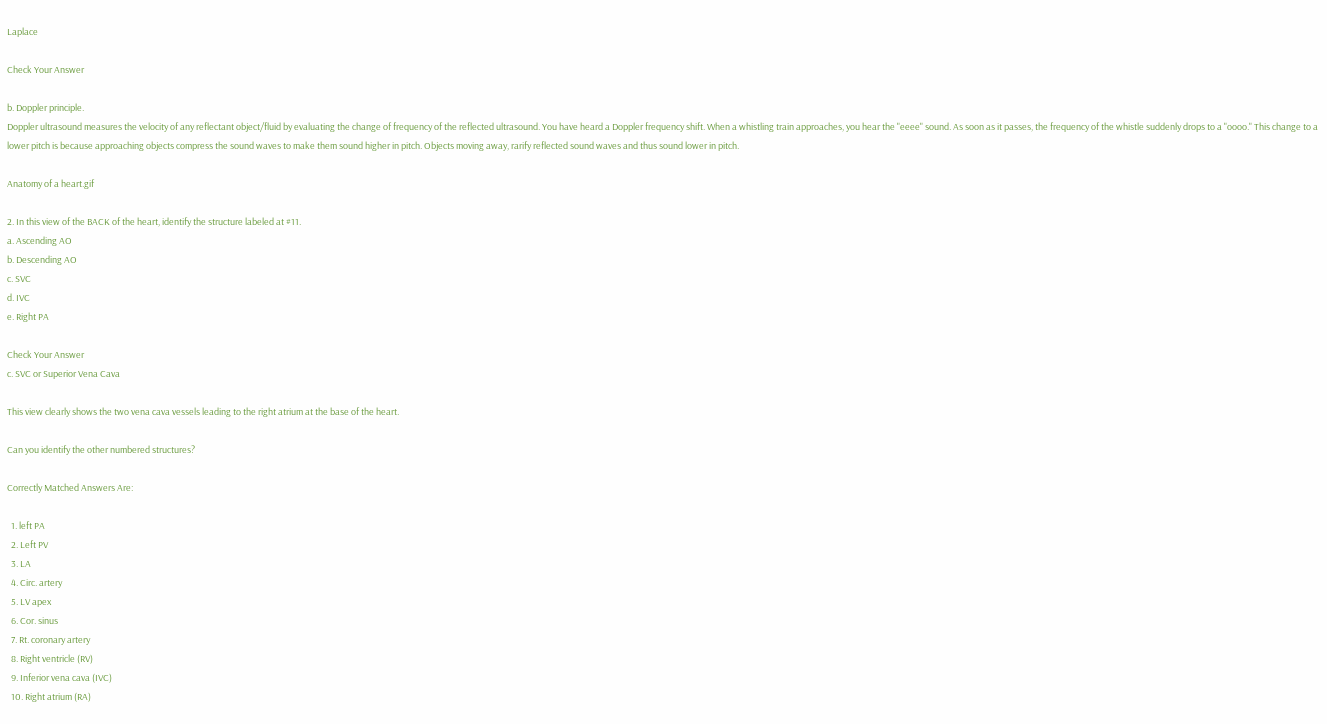Laplace

Check Your Answer

b. Doppler principle.
Doppler ultrasound measures the velocity of any reflectant object/fluid by evaluating the change of frequency of the reflected ultrasound. You have heard a Doppler frequency shift. When a whistling train approaches, you hear the "eeee" sound. As soon as it passes, the frequency of the whistle suddenly drops to a "oooo." This change to a lower pitch is because approaching objects compress the sound waves to make them sound higher in pitch. Objects moving away, rarify reflected sound waves and thus sound lower in pitch.

Anatomy of a heart.gif

2. In this view of the BACK of the heart, identify the structure labeled at #11.
a. Ascending AO
b. Descending AO
c. SVC
d. IVC
e. Right PA

Check Your Answer
c. SVC or Superior Vena Cava

This view clearly shows the two vena cava vessels leading to the right atrium at the base of the heart.

Can you identify the other numbered structures?

Correctly Matched Answers Are:

  1. left PA
  2. Left PV
  3. LA
  4. Circ. artery
  5. LV apex
  6. Cor. sinus
  7. Rt. coronary artery
  8. Right ventricle (RV)
  9. Inferior vena cava (IVC)
  10. Right atrium (RA)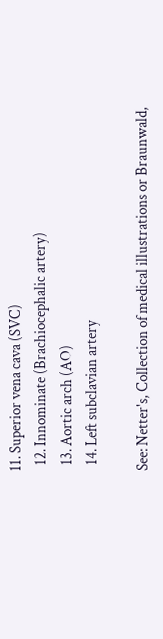11. Superior vena cava (SVC)
  12. Innominate (Brachiocephalic artery)
  13. Aortic arch (AO)
  14. Left subclavian artery

See: Netter's, Collection of medical illustrations or Braunwald,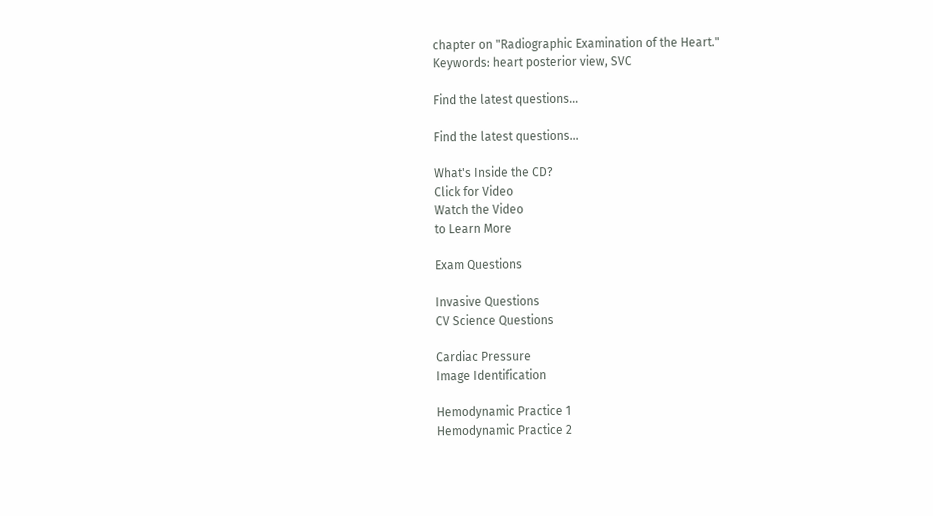chapter on "Radiographic Examination of the Heart."
Keywords: heart posterior view, SVC

Find the latest questions…

Find the latest questions…

What's Inside the CD?
Click for Video
Watch the Video
to Learn More

Exam Questions

Invasive Questions
CV Science Questions

Cardiac Pressure
Image Identification

Hemodynamic Practice 1
Hemodynamic Practice 2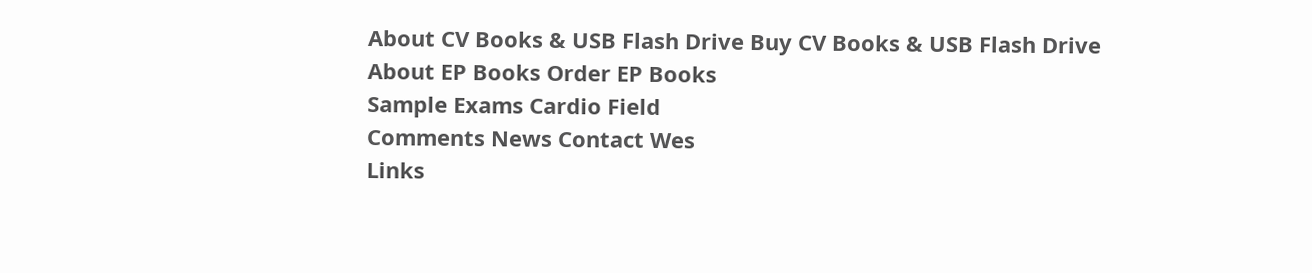About CV Books & USB Flash Drive Buy CV Books & USB Flash Drive
About EP Books Order EP Books
Sample Exams Cardio Field
Comments News Contact Wes
Links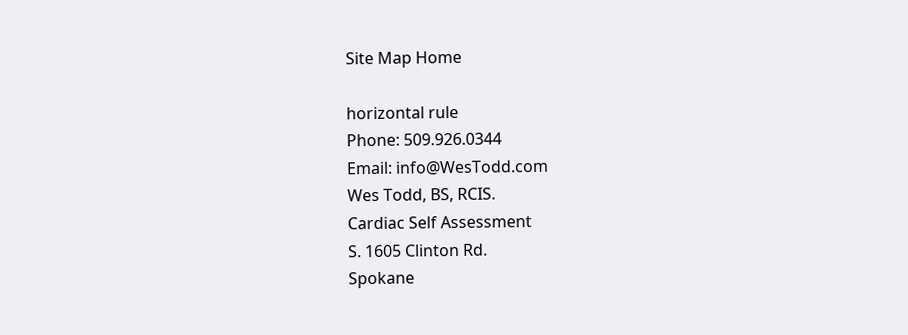Site Map Home

horizontal rule
Phone: 509.926.0344
Email: info@WesTodd.com
Wes Todd, BS, RCIS.
Cardiac Self Assessment
S. 1605 Clinton Rd.
Spokane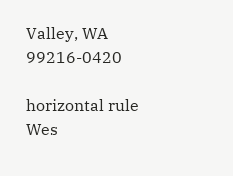Valley, WA 99216-0420

horizontal rule
Wes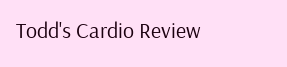Todd's Cardio Review